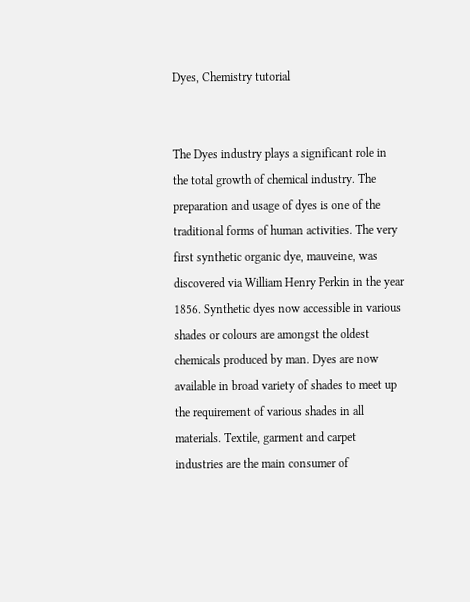Dyes, Chemistry tutorial


The Dyes industry plays a significant role in the total growth of chemical industry. The preparation and usage of dyes is one of the traditional forms of human activities. The very first synthetic organic dye, mauveine, was discovered via William Henry Perkin in the year 1856. Synthetic dyes now accessible in various shades or colours are amongst the oldest chemicals produced by man. Dyes are now available in broad variety of shades to meet up the requirement of various shades in all materials. Textile, garment and carpet industries are the main consumer of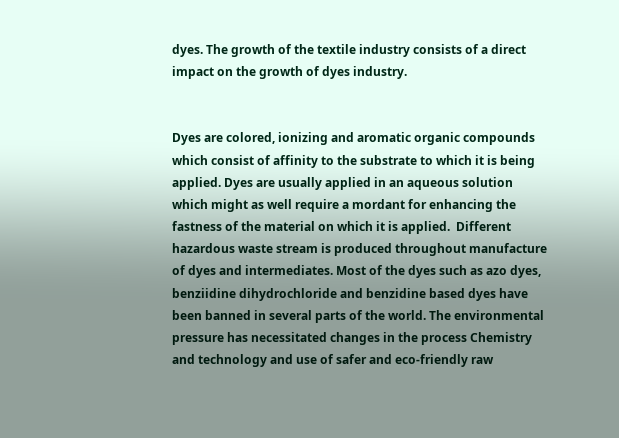dyes. The growth of the textile industry consists of a direct impact on the growth of dyes industry.


Dyes are colored, ionizing and aromatic organic compounds which consist of affinity to the substrate to which it is being applied. Dyes are usually applied in an aqueous solution which might as well require a mordant for enhancing the fastness of the material on which it is applied.  Different hazardous waste stream is produced throughout manufacture of dyes and intermediates. Most of the dyes such as azo dyes, benziidine dihydrochloride and benzidine based dyes have been banned in several parts of the world. The environmental pressure has necessitated changes in the process Chemistry and technology and use of safer and eco-friendly raw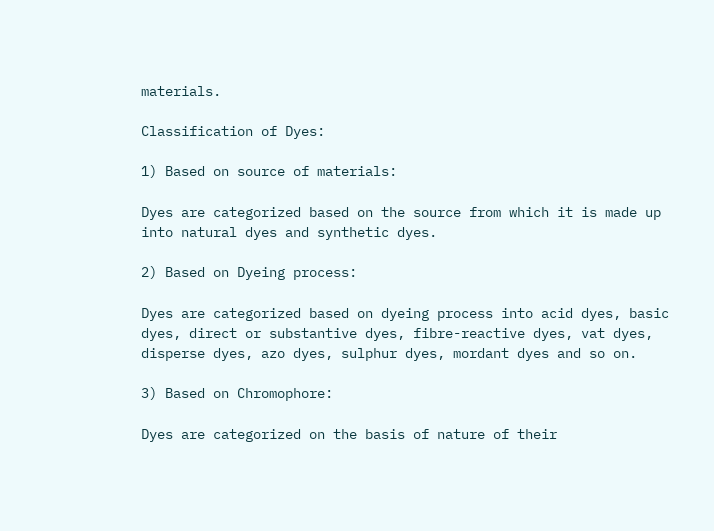materials.

Classification of Dyes:

1) Based on source of materials:

Dyes are categorized based on the source from which it is made up into natural dyes and synthetic dyes.

2) Based on Dyeing process:

Dyes are categorized based on dyeing process into acid dyes, basic dyes, direct or substantive dyes, fibre-reactive dyes, vat dyes, disperse dyes, azo dyes, sulphur dyes, mordant dyes and so on.

3) Based on Chromophore:

Dyes are categorized on the basis of nature of their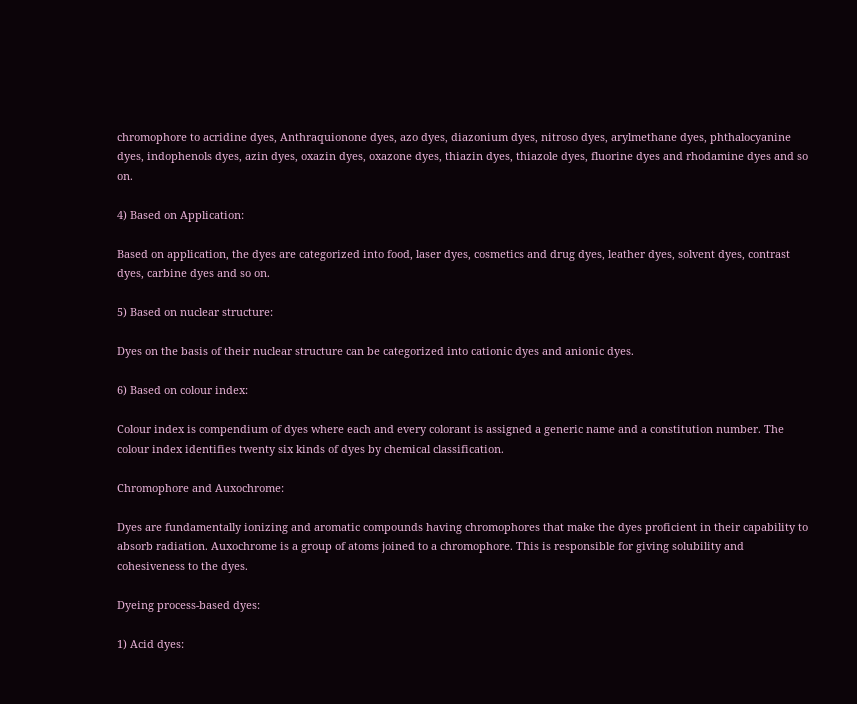chromophore to acridine dyes, Anthraquionone dyes, azo dyes, diazonium dyes, nitroso dyes, arylmethane dyes, phthalocyanine dyes, indophenols dyes, azin dyes, oxazin dyes, oxazone dyes, thiazin dyes, thiazole dyes, fluorine dyes and rhodamine dyes and so on.

4) Based on Application:

Based on application, the dyes are categorized into food, laser dyes, cosmetics and drug dyes, leather dyes, solvent dyes, contrast dyes, carbine dyes and so on.

5) Based on nuclear structure:

Dyes on the basis of their nuclear structure can be categorized into cationic dyes and anionic dyes.

6) Based on colour index:

Colour index is compendium of dyes where each and every colorant is assigned a generic name and a constitution number. The colour index identifies twenty six kinds of dyes by chemical classification.

Chromophore and Auxochrome:

Dyes are fundamentally ionizing and aromatic compounds having chromophores that make the dyes proficient in their capability to absorb radiation. Auxochrome is a group of atoms joined to a chromophore. This is responsible for giving solubility and cohesiveness to the dyes.

Dyeing process-based dyes:

1) Acid dyes: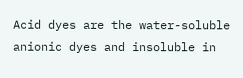Acid dyes are the water-soluble anionic dyes and insoluble in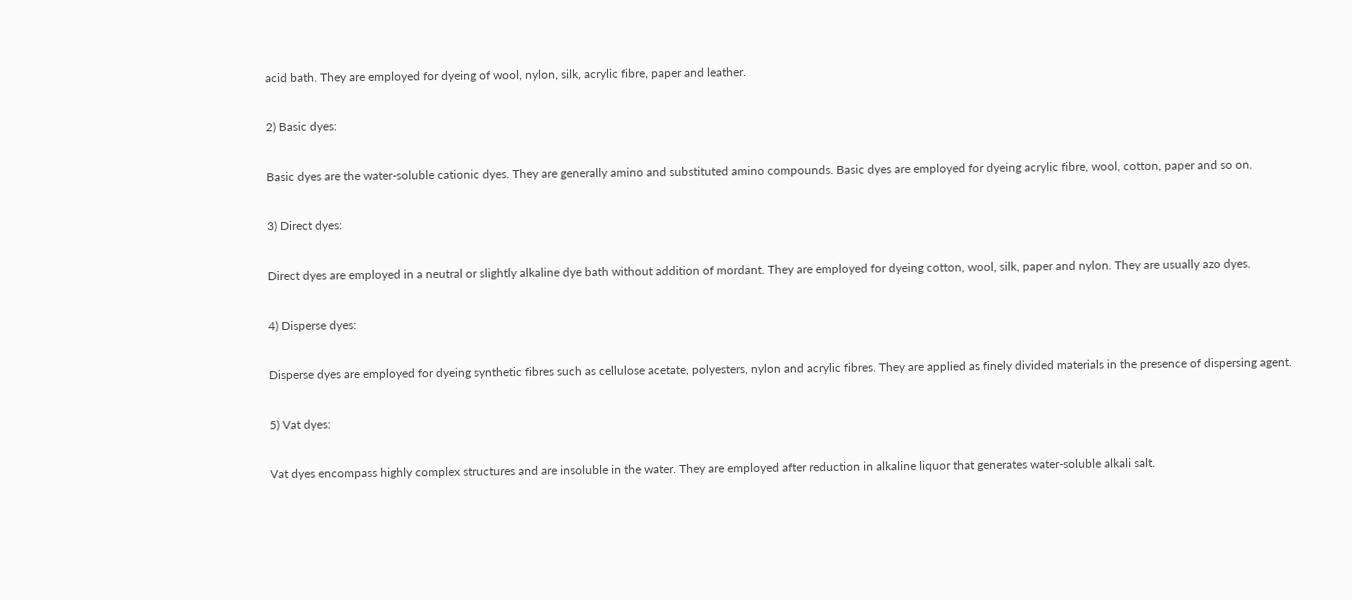acid bath. They are employed for dyeing of wool, nylon, silk, acrylic fibre, paper and leather.

2) Basic dyes:

Basic dyes are the water-soluble cationic dyes. They are generally amino and substituted amino compounds. Basic dyes are employed for dyeing acrylic fibre, wool, cotton, paper and so on.

3) Direct dyes:

Direct dyes are employed in a neutral or slightly alkaline dye bath without addition of mordant. They are employed for dyeing cotton, wool, silk, paper and nylon. They are usually azo dyes.

4) Disperse dyes:

Disperse dyes are employed for dyeing synthetic fibres such as cellulose acetate, polyesters, nylon and acrylic fibres. They are applied as finely divided materials in the presence of dispersing agent.

5) Vat dyes:

Vat dyes encompass highly complex structures and are insoluble in the water. They are employed after reduction in alkaline liquor that generates water-soluble alkali salt.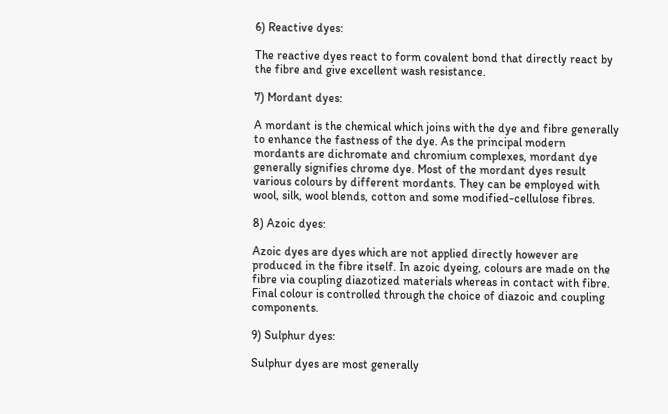6) Reactive dyes:

The reactive dyes react to form covalent bond that directly react by the fibre and give excellent wash resistance.

7) Mordant dyes:

A mordant is the chemical which joins with the dye and fibre generally to enhance the fastness of the dye. As the principal modern mordants are dichromate and chromium complexes, mordant dye generally signifies chrome dye. Most of the mordant dyes result various colours by different mordants. They can be employed with wool, silk, wool blends, cotton and some modified-cellulose fibres.

8) Azoic dyes:

Azoic dyes are dyes which are not applied directly however are produced in the fibre itself. In azoic dyeing, colours are made on the fibre via coupling diazotized materials whereas in contact with fibre. Final colour is controlled through the choice of diazoic and coupling components.

9) Sulphur dyes:

Sulphur dyes are most generally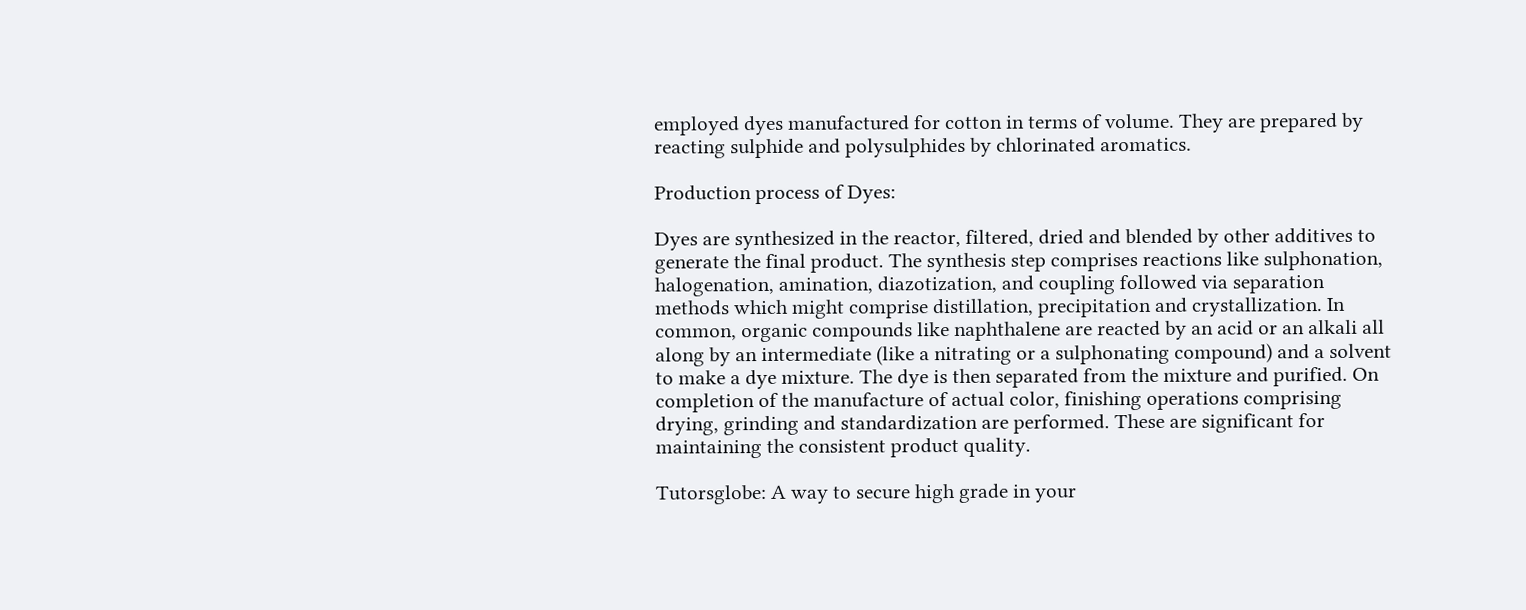employed dyes manufactured for cotton in terms of volume. They are prepared by reacting sulphide and polysulphides by chlorinated aromatics.

Production process of Dyes:

Dyes are synthesized in the reactor, filtered, dried and blended by other additives to generate the final product. The synthesis step comprises reactions like sulphonation, halogenation, amination, diazotization, and coupling followed via separation methods which might comprise distillation, precipitation and crystallization. In common, organic compounds like naphthalene are reacted by an acid or an alkali all along by an intermediate (like a nitrating or a sulphonating compound) and a solvent to make a dye mixture. The dye is then separated from the mixture and purified. On completion of the manufacture of actual color, finishing operations comprising drying, grinding and standardization are performed. These are significant for maintaining the consistent product quality.

Tutorsglobe: A way to secure high grade in your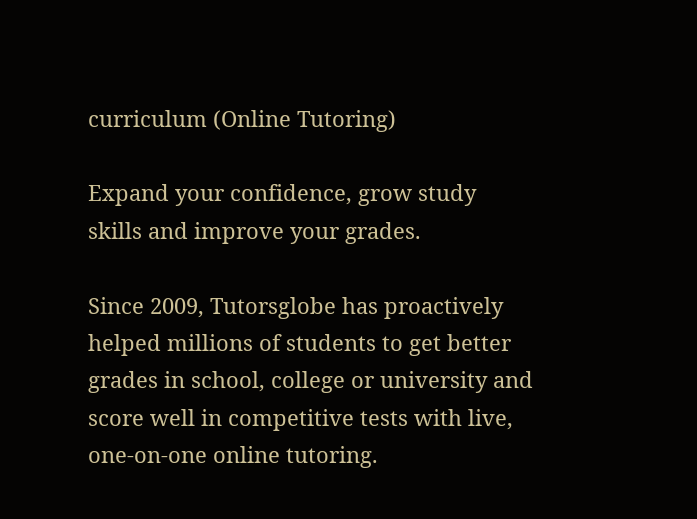curriculum (Online Tutoring)

Expand your confidence, grow study skills and improve your grades.

Since 2009, Tutorsglobe has proactively helped millions of students to get better grades in school, college or university and score well in competitive tests with live, one-on-one online tutoring.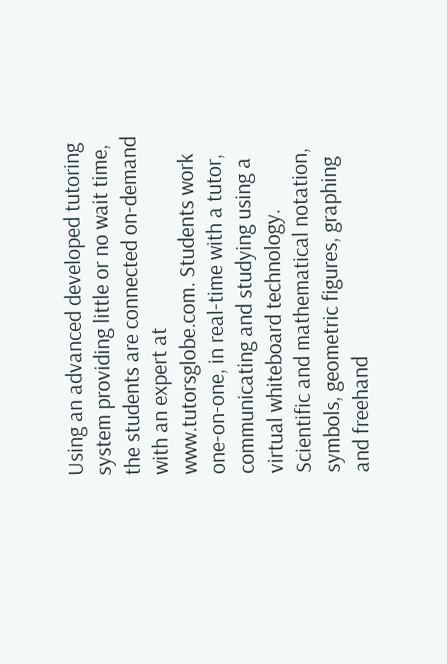Using an advanced developed tutoring system providing little or no wait time, the students are connected on-demand with an expert at www.tutorsglobe.com. Students work one-on-one, in real-time with a tutor, communicating and studying using a virtual whiteboard technology.  Scientific and mathematical notation, symbols, geometric figures, graphing and freehand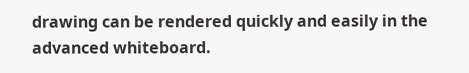drawing can be rendered quickly and easily in the advanced whiteboard.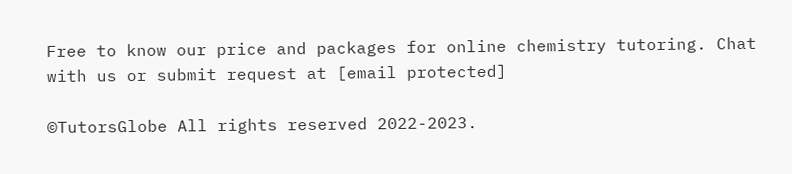Free to know our price and packages for online chemistry tutoring. Chat with us or submit request at [email protected]

©TutorsGlobe All rights reserved 2022-2023.